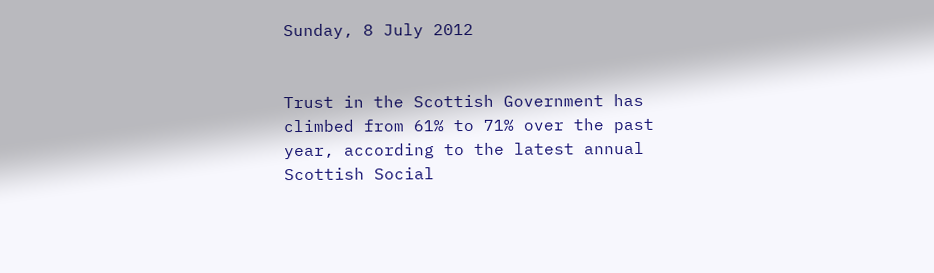Sunday, 8 July 2012


Trust in the Scottish Government has climbed from 61% to 71% over the past year, according to the latest annual Scottish Social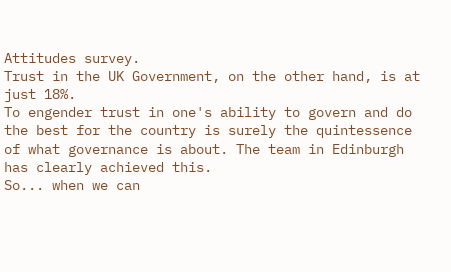Attitudes survey.
Trust in the UK Government, on the other hand, is at just 18%.
To engender trust in one's ability to govern and do the best for the country is surely the quintessence of what governance is about. The team in Edinburgh has clearly achieved this.
So... when we can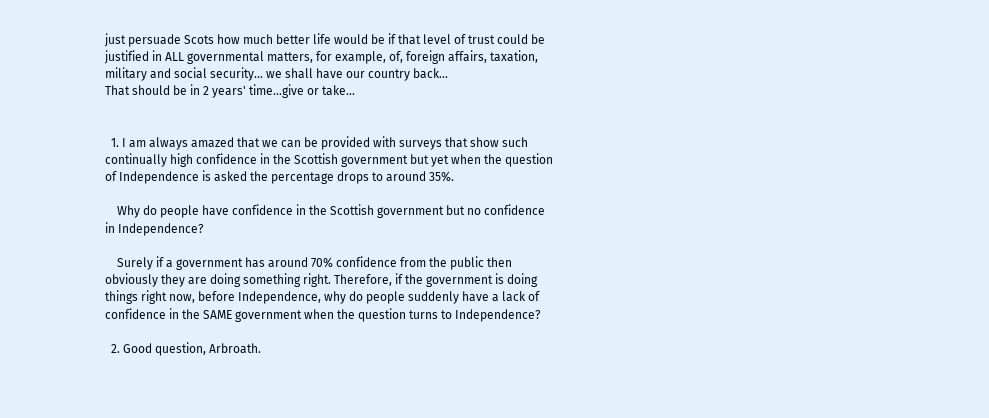just persuade Scots how much better life would be if that level of trust could be justified in ALL governmental matters, for example, of, foreign affairs, taxation, military and social security... we shall have our country back...
That should be in 2 years' time...give or take...


  1. I am always amazed that we can be provided with surveys that show such continually high confidence in the Scottish government but yet when the question of Independence is asked the percentage drops to around 35%.

    Why do people have confidence in the Scottish government but no confidence in Independence?

    Surely if a government has around 70% confidence from the public then obviously they are doing something right. Therefore, if the government is doing things right now, before Independence, why do people suddenly have a lack of confidence in the SAME government when the question turns to Independence?

  2. Good question, Arbroath.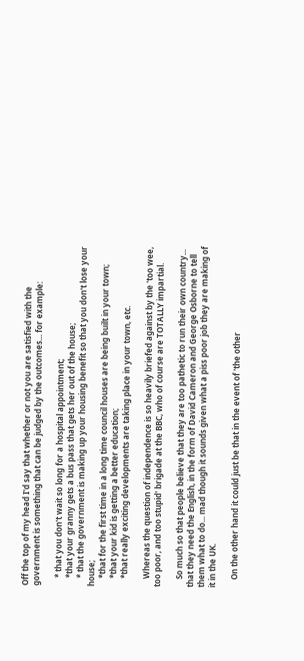Off the top of my head I'd say that whether or not you are satisfied with the government is something that can be judged by the outcomes... for example:

    * that you don't wait so long for a hospital appointment;
    *that your granny gets a bus pass that gets her out of the house;
    * that the government is making up your housing benefit so that you don't lose your house;
    *that for the first time in a long time council houses are being built in your town;
    *that your kid is getting a better education;
    *that really exciting developments are taking place in your town, etc.

    Whereas the question of independence is so heavily briefed against by the 'too wee, too poor, and too stupid' brigade at the BBC, who of course are TOTALLY impartial.

    So much so that people believe that they are too pathetic to run their own country... that they need the English, in the form of David Cameron and George Osborne to tell them what to do... mad though it sounds given what a piss poor job they are making of it in the UK.

    On the other hand it could just be that in the event of 'the other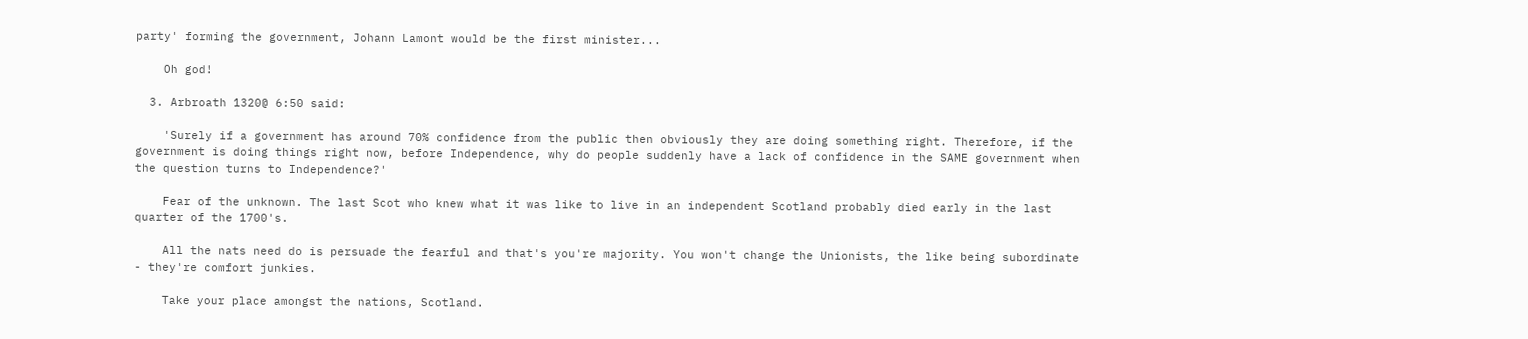party' forming the government, Johann Lamont would be the first minister...

    Oh god!

  3. Arbroath 1320@ 6:50 said:

    'Surely if a government has around 70% confidence from the public then obviously they are doing something right. Therefore, if the government is doing things right now, before Independence, why do people suddenly have a lack of confidence in the SAME government when the question turns to Independence?'

    Fear of the unknown. The last Scot who knew what it was like to live in an independent Scotland probably died early in the last quarter of the 1700's.

    All the nats need do is persuade the fearful and that's you're majority. You won't change the Unionists, the like being subordinate - they're comfort junkies.

    Take your place amongst the nations, Scotland.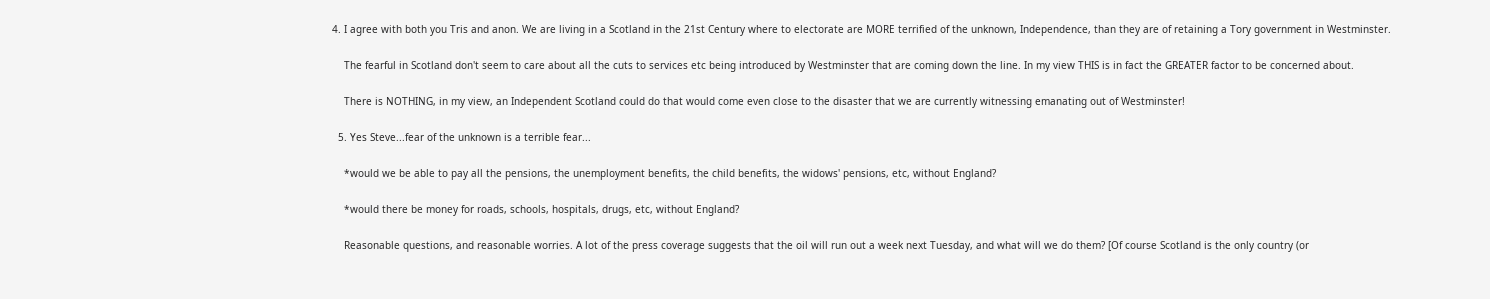4. I agree with both you Tris and anon. We are living in a Scotland in the 21st Century where to electorate are MORE terrified of the unknown, Independence, than they are of retaining a Tory government in Westminster.

    The fearful in Scotland don't seem to care about all the cuts to services etc being introduced by Westminster that are coming down the line. In my view THIS is in fact the GREATER factor to be concerned about.

    There is NOTHING, in my view, an Independent Scotland could do that would come even close to the disaster that we are currently witnessing emanating out of Westminster!

  5. Yes Steve...fear of the unknown is a terrible fear...

    *would we be able to pay all the pensions, the unemployment benefits, the child benefits, the widows' pensions, etc, without England?

    *would there be money for roads, schools, hospitals, drugs, etc, without England?

    Reasonable questions, and reasonable worries. A lot of the press coverage suggests that the oil will run out a week next Tuesday, and what will we do them? [Of course Scotland is the only country (or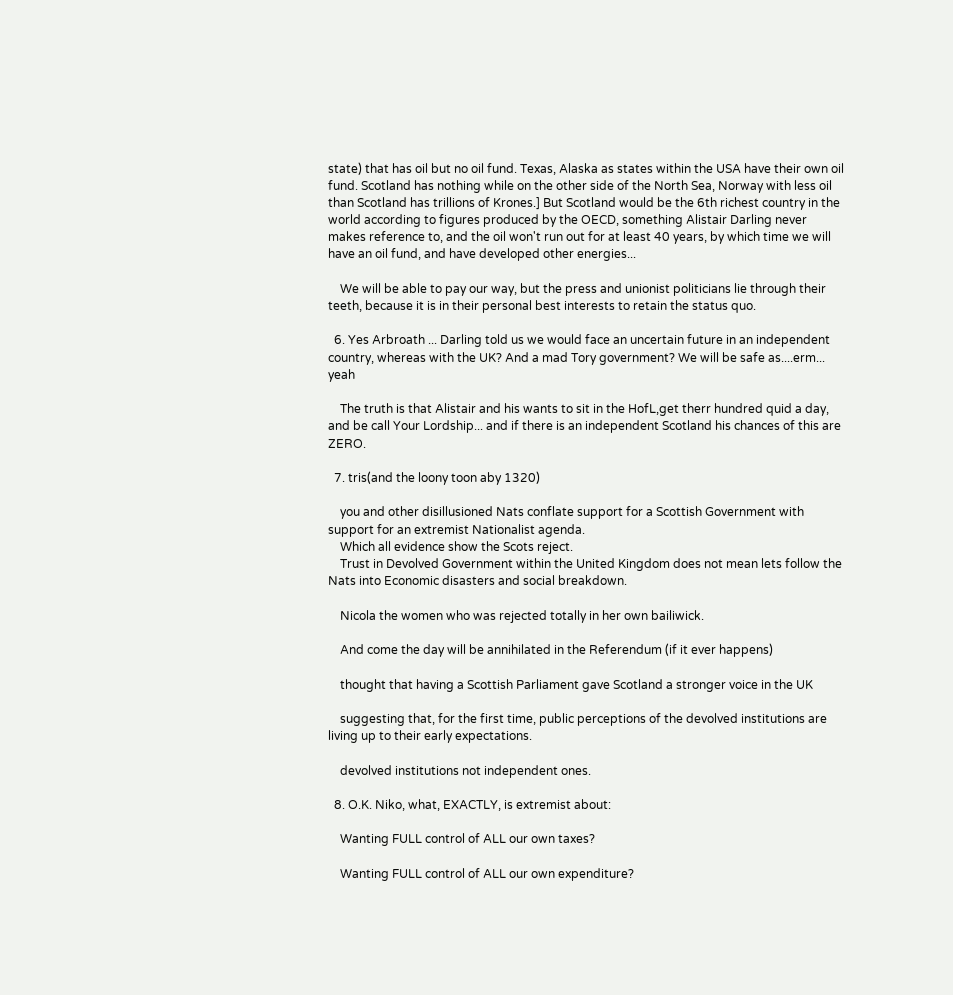state) that has oil but no oil fund. Texas, Alaska as states within the USA have their own oil fund. Scotland has nothing while on the other side of the North Sea, Norway with less oil than Scotland has trillions of Krones.] But Scotland would be the 6th richest country in the world according to figures produced by the OECD, something Alistair Darling never makes reference to, and the oil won't run out for at least 40 years, by which time we will have an oil fund, and have developed other energies...

    We will be able to pay our way, but the press and unionist politicians lie through their teeth, because it is in their personal best interests to retain the status quo.

  6. Yes Arbroath ... Darling told us we would face an uncertain future in an independent country, whereas with the UK? And a mad Tory government? We will be safe as....erm... yeah

    The truth is that Alistair and his wants to sit in the HofL,get therr hundred quid a day, and be call Your Lordship... and if there is an independent Scotland his chances of this are ZERO.

  7. tris(and the loony toon aby 1320)

    you and other disillusioned Nats conflate support for a Scottish Government with support for an extremist Nationalist agenda.
    Which all evidence show the Scots reject.
    Trust in Devolved Government within the United Kingdom does not mean lets follow the Nats into Economic disasters and social breakdown.

    Nicola the women who was rejected totally in her own bailiwick.

    And come the day will be annihilated in the Referendum (if it ever happens)

    thought that having a Scottish Parliament gave Scotland a stronger voice in the UK

    suggesting that, for the first time, public perceptions of the devolved institutions are living up to their early expectations.

    devolved institutions not independent ones.

  8. O.K. Niko, what, EXACTLY, is extremist about:

    Wanting FULL control of ALL our own taxes?

    Wanting FULL control of ALL our own expenditure?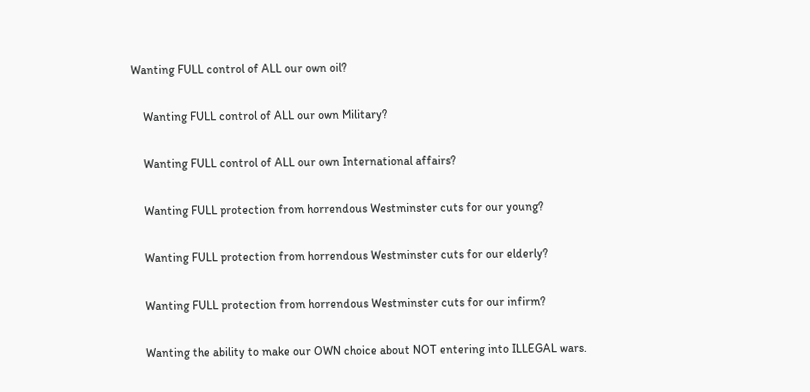Wanting FULL control of ALL our own oil?

    Wanting FULL control of ALL our own Military?

    Wanting FULL control of ALL our own International affairs?

    Wanting FULL protection from horrendous Westminster cuts for our young?

    Wanting FULL protection from horrendous Westminster cuts for our elderly?

    Wanting FULL protection from horrendous Westminster cuts for our infirm?

    Wanting the ability to make our OWN choice about NOT entering into ILLEGAL wars.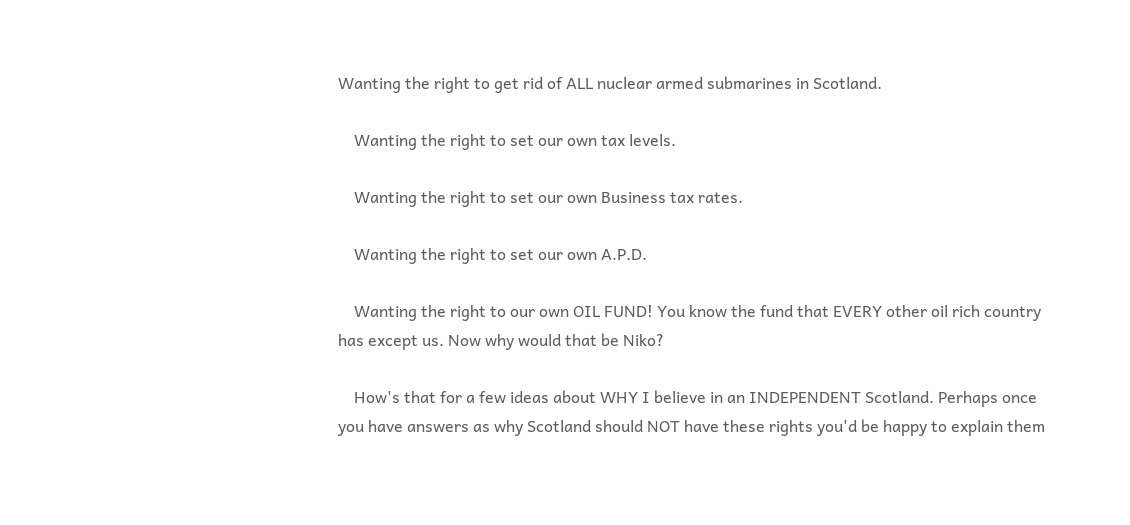Wanting the right to get rid of ALL nuclear armed submarines in Scotland.

    Wanting the right to set our own tax levels.

    Wanting the right to set our own Business tax rates.

    Wanting the right to set our own A.P.D.

    Wanting the right to our own OIL FUND! You know the fund that EVERY other oil rich country has except us. Now why would that be Niko?

    How's that for a few ideas about WHY I believe in an INDEPENDENT Scotland. Perhaps once you have answers as why Scotland should NOT have these rights you'd be happy to explain them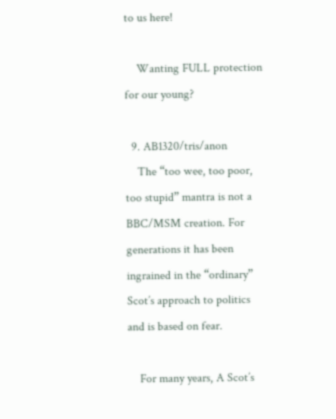to us here!

    Wanting FULL protection for our young?

  9. AB1320/tris/anon
    The “too wee, too poor, too stupid” mantra is not a BBC/MSM creation. For generations it has been ingrained in the “ordinary” Scot’s approach to politics and is based on fear.

    For many years, A Scot’s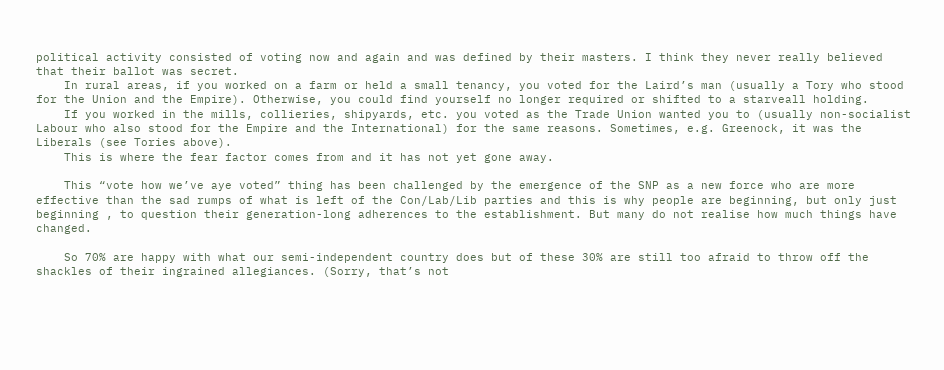political activity consisted of voting now and again and was defined by their masters. I think they never really believed that their ballot was secret.
    In rural areas, if you worked on a farm or held a small tenancy, you voted for the Laird’s man (usually a Tory who stood for the Union and the Empire). Otherwise, you could find yourself no longer required or shifted to a starveall holding.
    If you worked in the mills, collieries, shipyards, etc. you voted as the Trade Union wanted you to (usually non-socialist Labour who also stood for the Empire and the International) for the same reasons. Sometimes, e.g. Greenock, it was the Liberals (see Tories above).
    This is where the fear factor comes from and it has not yet gone away.

    This “vote how we’ve aye voted” thing has been challenged by the emergence of the SNP as a new force who are more effective than the sad rumps of what is left of the Con/Lab/Lib parties and this is why people are beginning, but only just beginning , to question their generation-long adherences to the establishment. But many do not realise how much things have changed.

    So 70% are happy with what our semi-independent country does but of these 30% are still too afraid to throw off the shackles of their ingrained allegiances. (Sorry, that’s not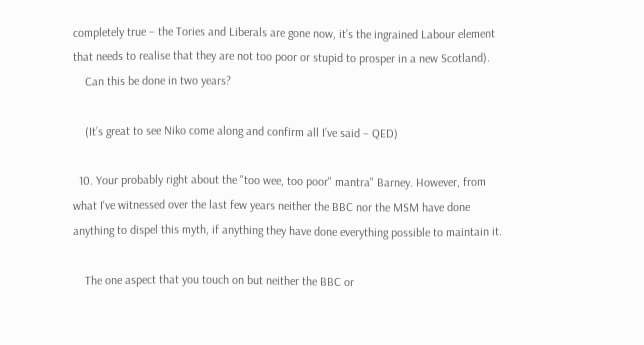completely true – the Tories and Liberals are gone now, it’s the ingrained Labour element that needs to realise that they are not too poor or stupid to prosper in a new Scotland).
    Can this be done in two years?

    (It’s great to see Niko come along and confirm all I’ve said – QED)

  10. Your probably right about the "too wee, too poor" mantra" Barney. However, from what I've witnessed over the last few years neither the BBC nor the MSM have done anything to dispel this myth, if anything they have done everything possible to maintain it.

    The one aspect that you touch on but neither the BBC or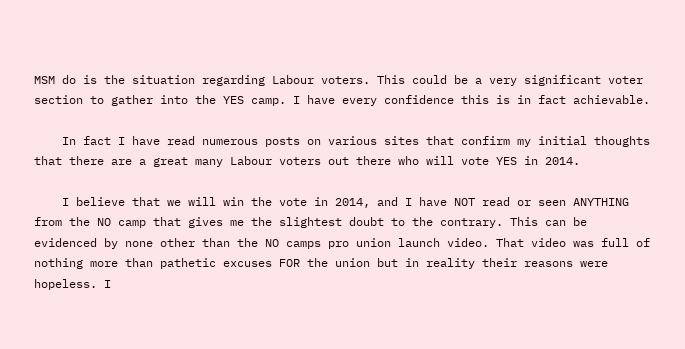MSM do is the situation regarding Labour voters. This could be a very significant voter section to gather into the YES camp. I have every confidence this is in fact achievable.

    In fact I have read numerous posts on various sites that confirm my initial thoughts that there are a great many Labour voters out there who will vote YES in 2014.

    I believe that we will win the vote in 2014, and I have NOT read or seen ANYTHING from the NO camp that gives me the slightest doubt to the contrary. This can be evidenced by none other than the NO camps pro union launch video. That video was full of nothing more than pathetic excuses FOR the union but in reality their reasons were hopeless. I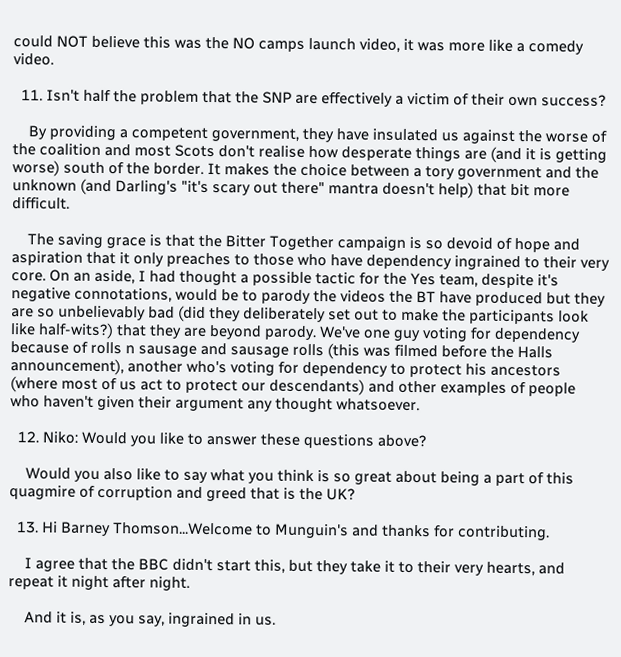could NOT believe this was the NO camps launch video, it was more like a comedy video.

  11. Isn't half the problem that the SNP are effectively a victim of their own success?

    By providing a competent government, they have insulated us against the worse of the coalition and most Scots don't realise how desperate things are (and it is getting worse) south of the border. It makes the choice between a tory government and the unknown (and Darling's "it's scary out there" mantra doesn't help) that bit more difficult.

    The saving grace is that the Bitter Together campaign is so devoid of hope and aspiration that it only preaches to those who have dependency ingrained to their very core. On an aside, I had thought a possible tactic for the Yes team, despite it's negative connotations, would be to parody the videos the BT have produced but they are so unbelievably bad (did they deliberately set out to make the participants look like half-wits?) that they are beyond parody. We've one guy voting for dependency because of rolls n sausage and sausage rolls (this was filmed before the Halls announcement), another who's voting for dependency to protect his ancestors (where most of us act to protect our descendants) and other examples of people who haven't given their argument any thought whatsoever.

  12. Niko: Would you like to answer these questions above?

    Would you also like to say what you think is so great about being a part of this quagmire of corruption and greed that is the UK?

  13. Hi Barney Thomson...Welcome to Munguin's and thanks for contributing.

    I agree that the BBC didn't start this, but they take it to their very hearts, and repeat it night after night.

    And it is, as you say, ingrained in us.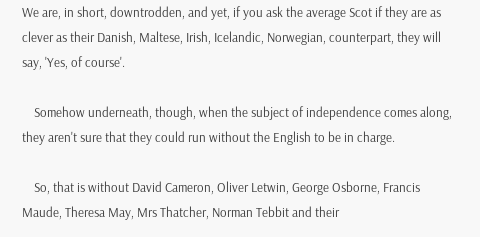We are, in short, downtrodden, and yet, if you ask the average Scot if they are as clever as their Danish, Maltese, Irish, Icelandic, Norwegian, counterpart, they will say, 'Yes, of course'.

    Somehow underneath, though, when the subject of independence comes along, they aren't sure that they could run without the English to be in charge.

    So, that is without David Cameron, Oliver Letwin, George Osborne, Francis Maude, Theresa May, Mrs Thatcher, Norman Tebbit and their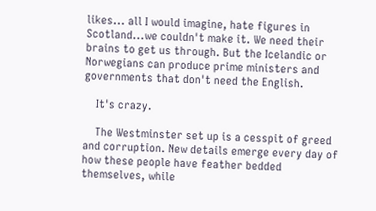likes... all I would imagine, hate figures in Scotland...we couldn't make it. We need their brains to get us through. But the Icelandic or Norwegians can produce prime ministers and governments that don't need the English.

    It's crazy.

    The Westminster set up is a cesspit of greed and corruption. New details emerge every day of how these people have feather bedded themselves, while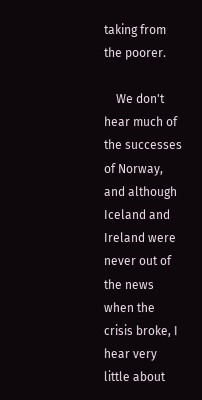taking from the poorer.

    We don't hear much of the successes of Norway, and although Iceland and Ireland were never out of the news when the crisis broke, I hear very little about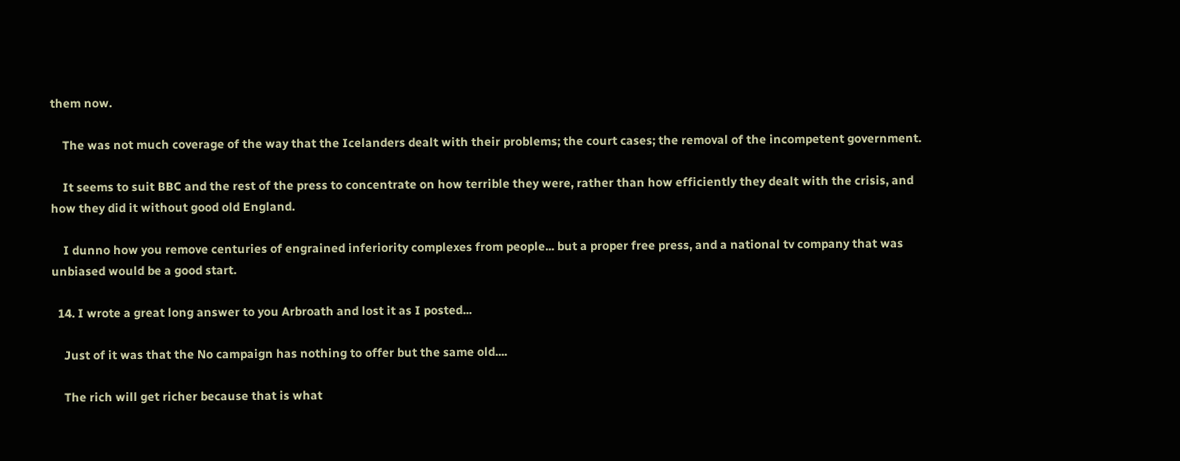them now.

    The was not much coverage of the way that the Icelanders dealt with their problems; the court cases; the removal of the incompetent government.

    It seems to suit BBC and the rest of the press to concentrate on how terrible they were, rather than how efficiently they dealt with the crisis, and how they did it without good old England.

    I dunno how you remove centuries of engrained inferiority complexes from people... but a proper free press, and a national tv company that was unbiased would be a good start.

  14. I wrote a great long answer to you Arbroath and lost it as I posted...

    Just of it was that the No campaign has nothing to offer but the same old....

    The rich will get richer because that is what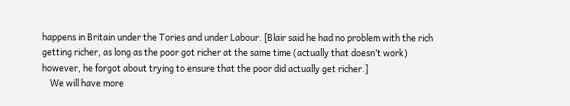happens in Britain under the Tories and under Labour. [Blair said he had no problem with the rich getting richer, as long as the poor got richer at the same time (actually that doesn’t work) however, he forgot about trying to ensure that the poor did actually get richer.]
    We will have more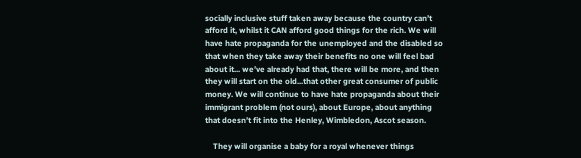socially inclusive stuff taken away because the country can’t afford it, whilst it CAN afford good things for the rich. We will have hate propaganda for the unemployed and the disabled so that when they take away their benefits no one will feel bad about it... we’ve already had that, there will be more, and then they will start on the old...that other great consumer of public money. We will continue to have hate propaganda about their immigrant problem (not ours), about Europe, about anything that doesn’t fit into the Henley, Wimbledon, Ascot season.

    They will organise a baby for a royal whenever things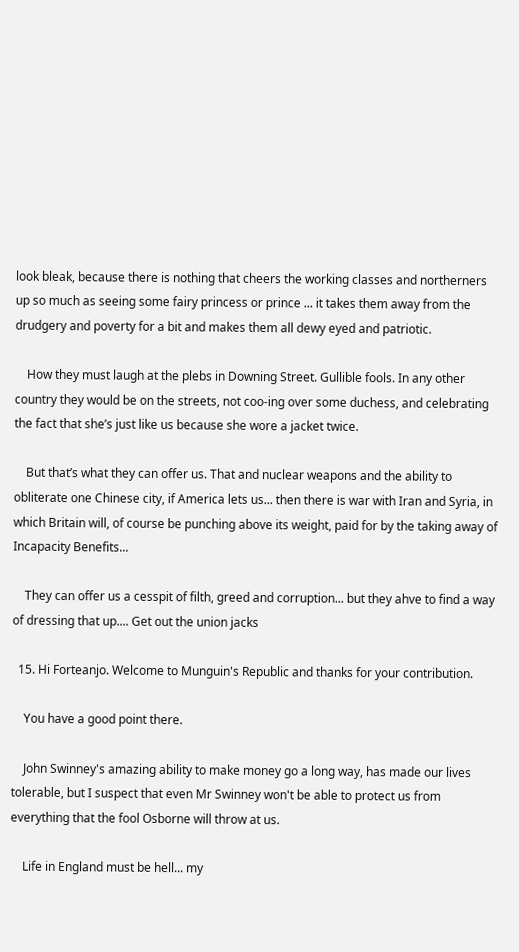look bleak, because there is nothing that cheers the working classes and northerners up so much as seeing some fairy princess or prince ... it takes them away from the drudgery and poverty for a bit and makes them all dewy eyed and patriotic.

    How they must laugh at the plebs in Downing Street. Gullible fools. In any other country they would be on the streets, not coo-ing over some duchess, and celebrating the fact that she’s just like us because she wore a jacket twice.

    But that’s what they can offer us. That and nuclear weapons and the ability to obliterate one Chinese city, if America lets us... then there is war with Iran and Syria, in which Britain will, of course be punching above its weight, paid for by the taking away of Incapacity Benefits...

    They can offer us a cesspit of filth, greed and corruption... but they ahve to find a way of dressing that up.... Get out the union jacks

  15. Hi Forteanjo. Welcome to Munguin's Republic and thanks for your contribution.

    You have a good point there.

    John Swinney's amazing ability to make money go a long way, has made our lives tolerable, but I suspect that even Mr Swinney won't be able to protect us from everything that the fool Osborne will throw at us.

    Life in England must be hell... my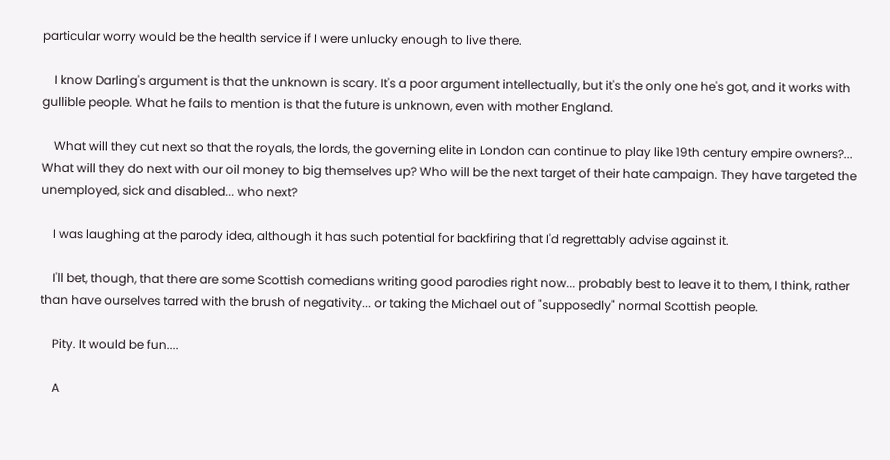particular worry would be the health service if I were unlucky enough to live there.

    I know Darling's argument is that the unknown is scary. It's a poor argument intellectually, but it's the only one he's got, and it works with gullible people. What he fails to mention is that the future is unknown, even with mother England.

    What will they cut next so that the royals, the lords, the governing elite in London can continue to play like 19th century empire owners?... What will they do next with our oil money to big themselves up? Who will be the next target of their hate campaign. They have targeted the unemployed, sick and disabled... who next?

    I was laughing at the parody idea, although it has such potential for backfiring that I'd regrettably advise against it.

    I'll bet, though, that there are some Scottish comedians writing good parodies right now... probably best to leave it to them, I think, rather than have ourselves tarred with the brush of negativity... or taking the Michael out of "supposedly" normal Scottish people.

    Pity. It would be fun....

    A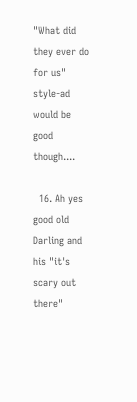"What did they ever do for us" style-ad would be good though....

  16. Ah yes good old Darling and his "it's scary out there"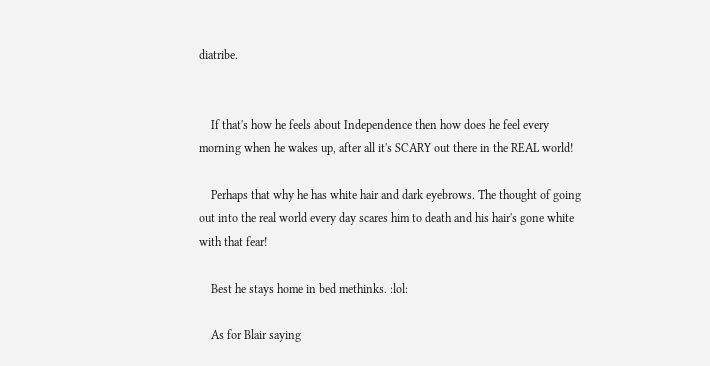diatribe.


    If that's how he feels about Independence then how does he feel every morning when he wakes up, after all it's SCARY out there in the REAL world!

    Perhaps that why he has white hair and dark eyebrows. The thought of going out into the real world every day scares him to death and his hair's gone white with that fear!

    Best he stays home in bed methinks. :lol:

    As for Blair saying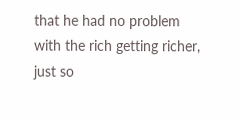that he had no problem with the rich getting richer, just so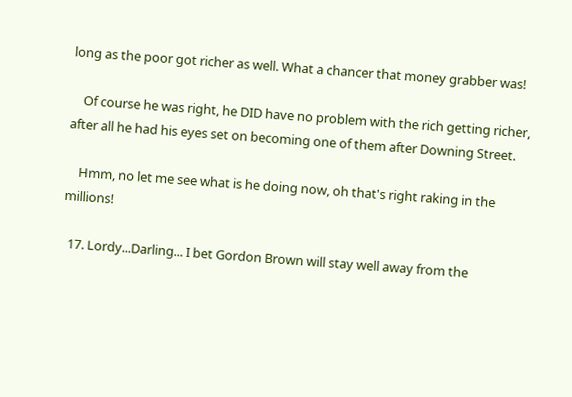long as the poor got richer as well. What a chancer that money grabber was!

    Of course he was right, he DID have no problem with the rich getting richer, after all he had his eyes set on becoming one of them after Downing Street.

    Hmm, no let me see what is he doing now, oh that's right raking in the millions!

  17. Lordy...Darling... I bet Gordon Brown will stay well away from the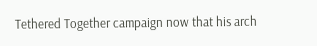Tethered Together campaign now that his arch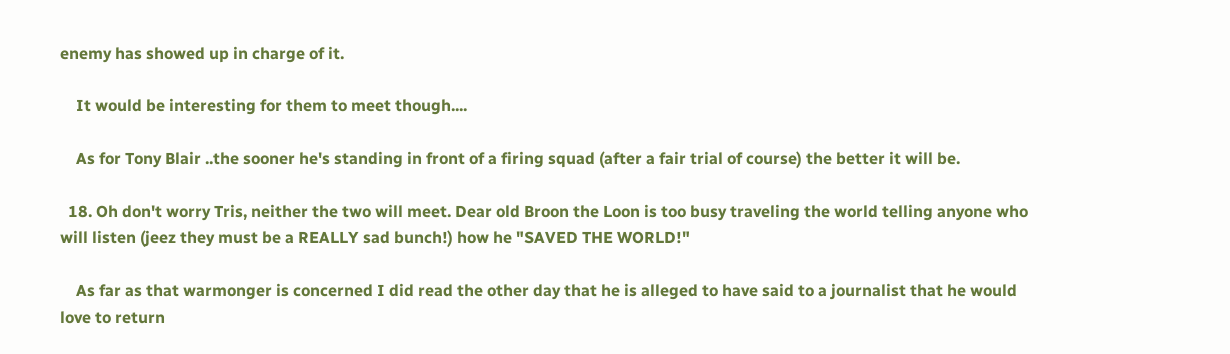enemy has showed up in charge of it.

    It would be interesting for them to meet though....

    As for Tony Blair ..the sooner he's standing in front of a firing squad (after a fair trial of course) the better it will be.

  18. Oh don't worry Tris, neither the two will meet. Dear old Broon the Loon is too busy traveling the world telling anyone who will listen (jeez they must be a REALLY sad bunch!) how he "SAVED THE WORLD!"

    As far as that warmonger is concerned I did read the other day that he is alleged to have said to a journalist that he would love to return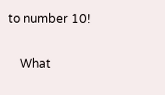to number 10!

    What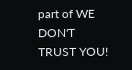part of WE DON'T TRUST YOU!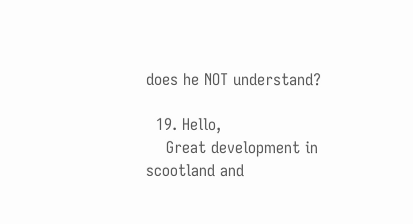does he NOT understand?

  19. Hello,
    Great development in scootland and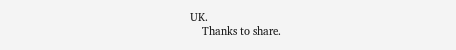UK.
    Thanks to share.